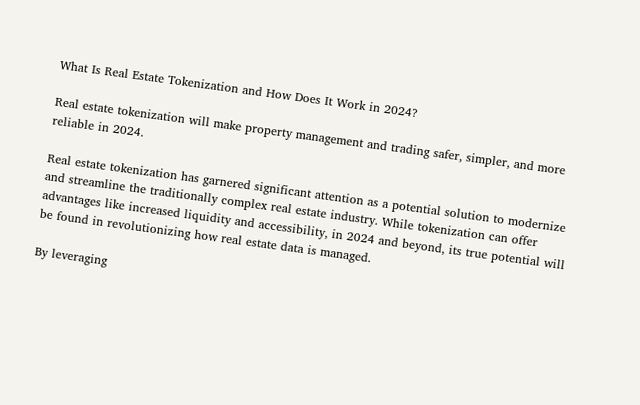What Is Real Estate Tokenization and How Does It Work in 2024?

Real estate tokenization will make property management and trading safer, simpler, and more reliable in 2024.

Real estate tokenization has garnered significant attention as a potential solution to modernize and streamline the traditionally complex real estate industry. While tokenization can offer advantages like increased liquidity and accessibility, in 2024 and beyond, its true potential will be found in revolutionizing how real estate data is managed.

By leveraging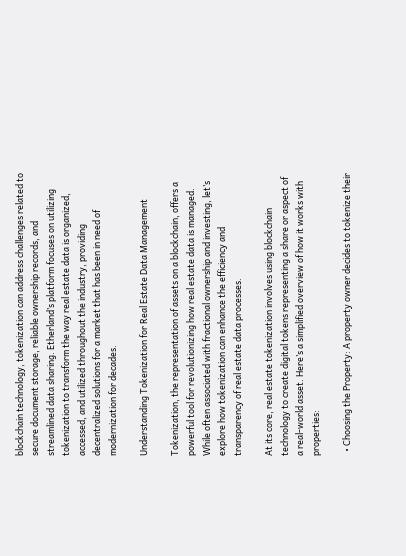blockchain technology, tokenization can address challenges related to secure document storage, reliable ownership records, and streamlined data sharing. Etherland’s platform focuses on utilizing tokenization to transform the way real estate data is organized, accessed, and utilized throughout the industry, providing decentralized solutions for a market that has been in need of modernization for decades.

Understanding Tokenization for Real Estate Data Management

Tokenization, the representation of assets on a blockchain, offers a powerful tool for revolutionizing how real estate data is managed. While often associated with fractional ownership and investing, let’s explore how tokenization can enhance the efficiency and transparency of real estate data processes.

At its core, real estate tokenization involves using blockchain technology to create digital tokens representing a share or aspect of a real-world asset. Here’s a simplified overview of how it works with properties:

  • Choosing the Property: A property owner decides to tokenize their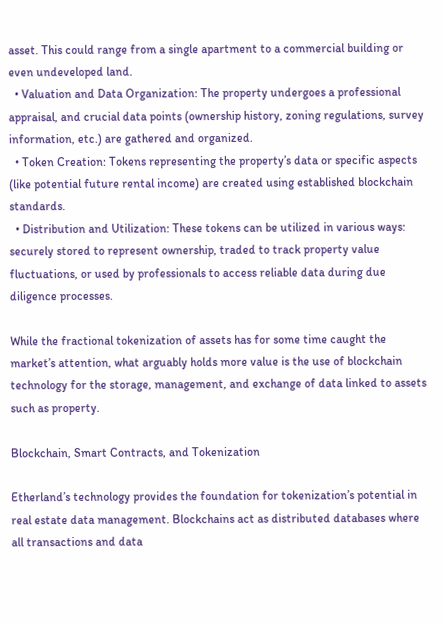asset. This could range from a single apartment to a commercial building or even undeveloped land.
  • Valuation and Data Organization: The property undergoes a professional appraisal, and crucial data points (ownership history, zoning regulations, survey information, etc.) are gathered and organized.
  • Token Creation: Tokens representing the property’s data or specific aspects (like potential future rental income) are created using established blockchain standards.
  • Distribution and Utilization: These tokens can be utilized in various ways: securely stored to represent ownership, traded to track property value fluctuations, or used by professionals to access reliable data during due diligence processes.

While the fractional tokenization of assets has for some time caught the market’s attention, what arguably holds more value is the use of blockchain technology for the storage, management, and exchange of data linked to assets such as property.

Blockchain, Smart Contracts, and Tokenization

Etherland’s technology provides the foundation for tokenization’s potential in real estate data management. Blockchains act as distributed databases where all transactions and data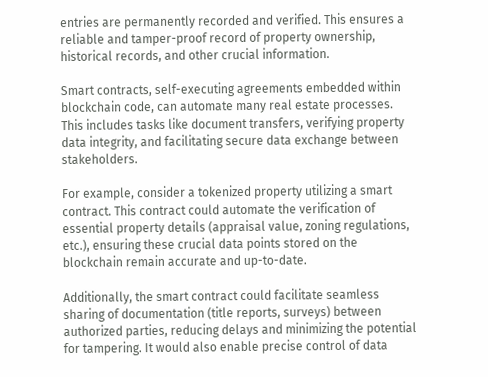entries are permanently recorded and verified. This ensures a reliable and tamper-proof record of property ownership, historical records, and other crucial information.

Smart contracts, self-executing agreements embedded within blockchain code, can automate many real estate processes. This includes tasks like document transfers, verifying property data integrity, and facilitating secure data exchange between stakeholders.

For example, consider a tokenized property utilizing a smart contract. This contract could automate the verification of essential property details (appraisal value, zoning regulations, etc.), ensuring these crucial data points stored on the blockchain remain accurate and up-to-date.

Additionally, the smart contract could facilitate seamless sharing of documentation (title reports, surveys) between authorized parties, reducing delays and minimizing the potential for tampering. It would also enable precise control of data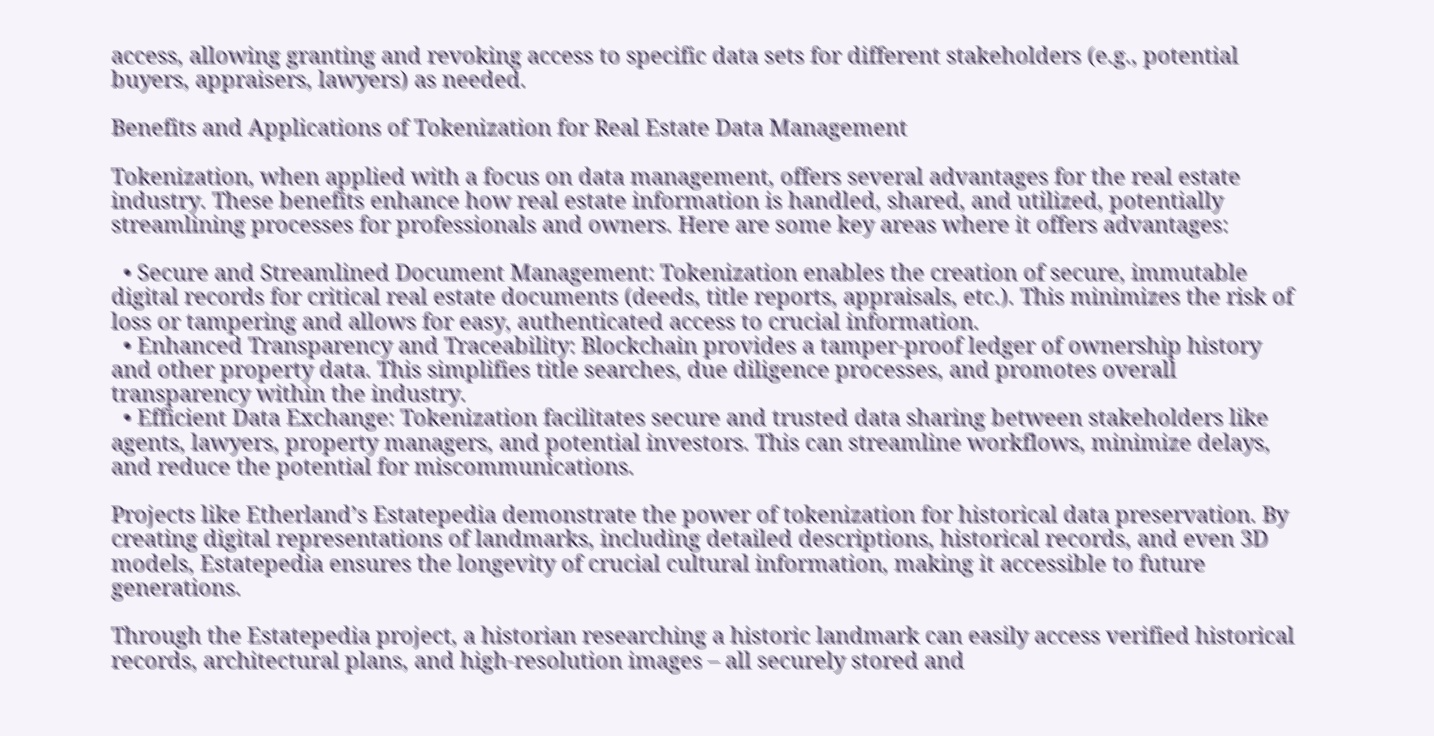access, allowing granting and revoking access to specific data sets for different stakeholders (e.g., potential buyers, appraisers, lawyers) as needed.

Benefits and Applications of Tokenization for Real Estate Data Management

Tokenization, when applied with a focus on data management, offers several advantages for the real estate industry. These benefits enhance how real estate information is handled, shared, and utilized, potentially streamlining processes for professionals and owners. Here are some key areas where it offers advantages:

  • Secure and Streamlined Document Management: Tokenization enables the creation of secure, immutable digital records for critical real estate documents (deeds, title reports, appraisals, etc.). This minimizes the risk of loss or tampering and allows for easy, authenticated access to crucial information.
  • Enhanced Transparency and Traceability: Blockchain provides a tamper-proof ledger of ownership history and other property data. This simplifies title searches, due diligence processes, and promotes overall transparency within the industry.
  • Efficient Data Exchange: Tokenization facilitates secure and trusted data sharing between stakeholders like agents, lawyers, property managers, and potential investors. This can streamline workflows, minimize delays, and reduce the potential for miscommunications.

Projects like Etherland’s Estatepedia demonstrate the power of tokenization for historical data preservation. By creating digital representations of landmarks, including detailed descriptions, historical records, and even 3D models, Estatepedia ensures the longevity of crucial cultural information, making it accessible to future generations.

Through the Estatepedia project, a historian researching a historic landmark can easily access verified historical records, architectural plans, and high-resolution images – all securely stored and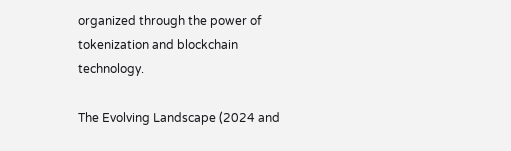organized through the power of tokenization and blockchain technology.

The Evolving Landscape (2024 and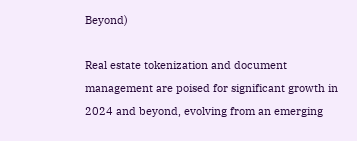Beyond)

Real estate tokenization and document management are poised for significant growth in 2024 and beyond, evolving from an emerging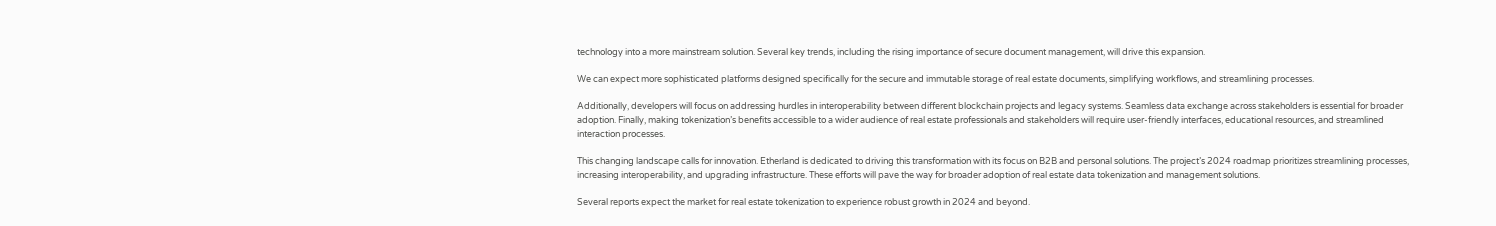technology into a more mainstream solution. Several key trends, including the rising importance of secure document management, will drive this expansion.

We can expect more sophisticated platforms designed specifically for the secure and immutable storage of real estate documents, simplifying workflows, and streamlining processes.

Additionally, developers will focus on addressing hurdles in interoperability between different blockchain projects and legacy systems. Seamless data exchange across stakeholders is essential for broader adoption. Finally, making tokenization’s benefits accessible to a wider audience of real estate professionals and stakeholders will require user-friendly interfaces, educational resources, and streamlined interaction processes.

This changing landscape calls for innovation. Etherland is dedicated to driving this transformation with its focus on B2B and personal solutions. The project’s 2024 roadmap prioritizes streamlining processes, increasing interoperability, and upgrading infrastructure. These efforts will pave the way for broader adoption of real estate data tokenization and management solutions.

Several reports expect the market for real estate tokenization to experience robust growth in 2024 and beyond.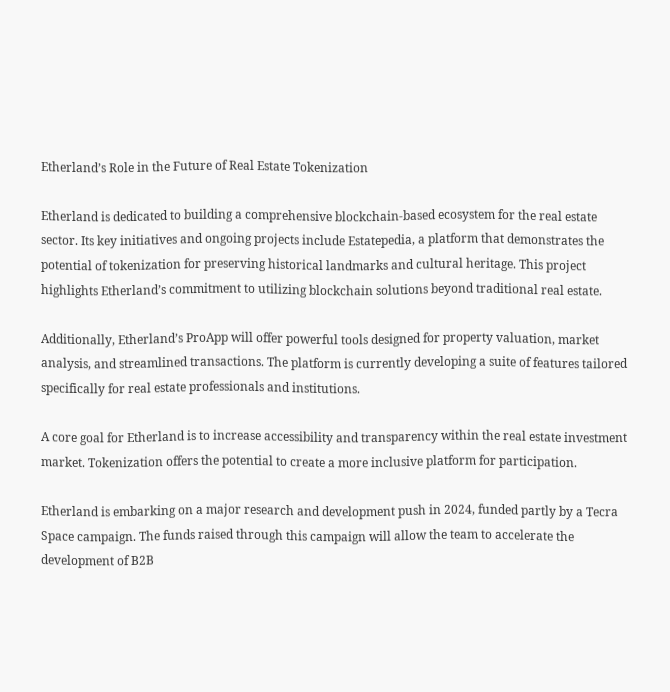Etherland’s Role in the Future of Real Estate Tokenization

Etherland is dedicated to building a comprehensive blockchain-based ecosystem for the real estate sector. Its key initiatives and ongoing projects include Estatepedia, a platform that demonstrates the potential of tokenization for preserving historical landmarks and cultural heritage. This project highlights Etherland’s commitment to utilizing blockchain solutions beyond traditional real estate.

Additionally, Etherland’s ProApp will offer powerful tools designed for property valuation, market analysis, and streamlined transactions. The platform is currently developing a suite of features tailored specifically for real estate professionals and institutions.

A core goal for Etherland is to increase accessibility and transparency within the real estate investment market. Tokenization offers the potential to create a more inclusive platform for participation.

Etherland is embarking on a major research and development push in 2024, funded partly by a Tecra Space campaign. The funds raised through this campaign will allow the team to accelerate the development of B2B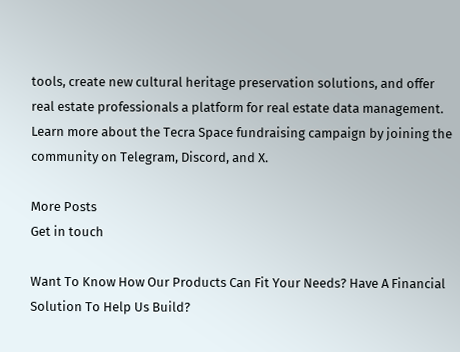tools, create new cultural heritage preservation solutions, and offer real estate professionals a platform for real estate data management.
Learn more about the Tecra Space fundraising campaign by joining the community on Telegram, Discord, and X.

More Posts
Get in touch

Want To Know How Our Products Can Fit Your Needs? Have A Financial Solution To Help Us Build?